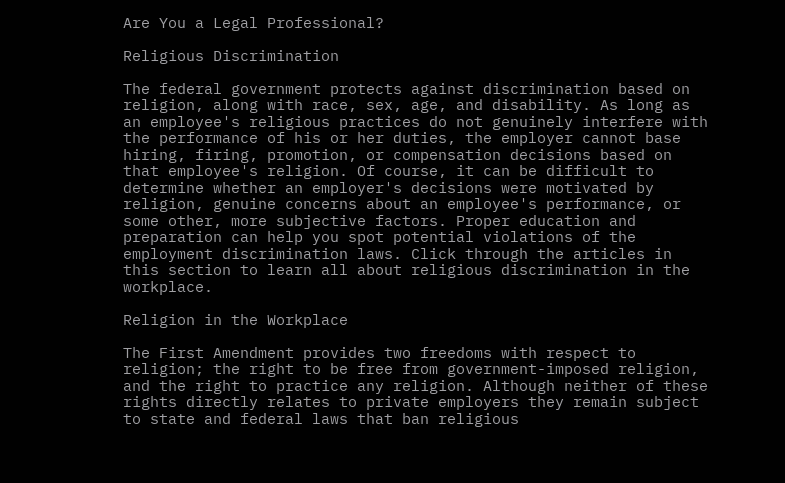Are You a Legal Professional?

Religious Discrimination

The federal government protects against discrimination based on religion, along with race, sex, age, and disability. As long as an employee's religious practices do not genuinely interfere with the performance of his or her duties, the employer cannot base hiring, firing, promotion, or compensation decisions based on that employee's religion. Of course, it can be difficult to determine whether an employer's decisions were motivated by religion, genuine concerns about an employee's performance, or some other, more subjective factors. Proper education and preparation can help you spot potential violations of the employment discrimination laws. Click through the articles in this section to learn all about religious discrimination in the workplace.

Religion in the Workplace

The First Amendment provides two freedoms with respect to religion; the right to be free from government-imposed religion, and the right to practice any religion. Although neither of these rights directly relates to private employers they remain subject to state and federal laws that ban religious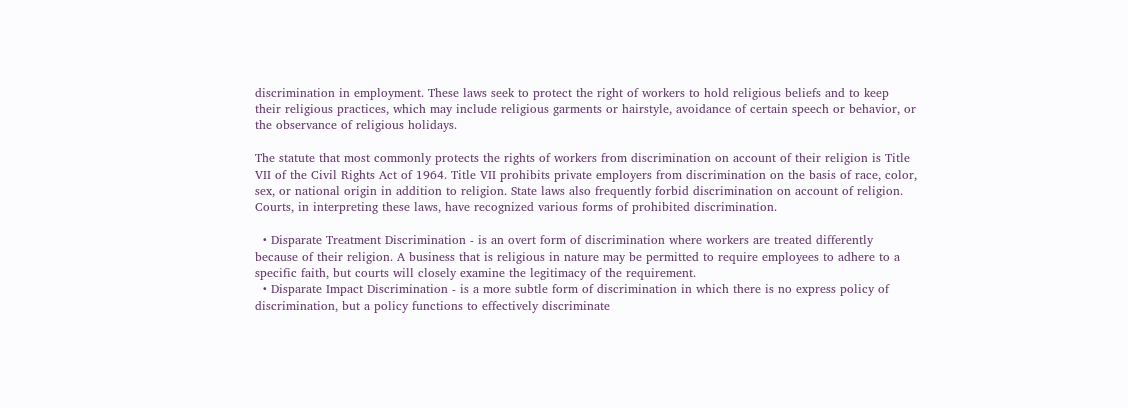discrimination in employment. These laws seek to protect the right of workers to hold religious beliefs and to keep their religious practices, which may include religious garments or hairstyle, avoidance of certain speech or behavior, or the observance of religious holidays.

The statute that most commonly protects the rights of workers from discrimination on account of their religion is Title VII of the Civil Rights Act of 1964. Title VII prohibits private employers from discrimination on the basis of race, color, sex, or national origin in addition to religion. State laws also frequently forbid discrimination on account of religion. Courts, in interpreting these laws, have recognized various forms of prohibited discrimination.

  • Disparate Treatment Discrimination - is an overt form of discrimination where workers are treated differently because of their religion. A business that is religious in nature may be permitted to require employees to adhere to a specific faith, but courts will closely examine the legitimacy of the requirement.
  • Disparate Impact Discrimination - is a more subtle form of discrimination in which there is no express policy of discrimination, but a policy functions to effectively discriminate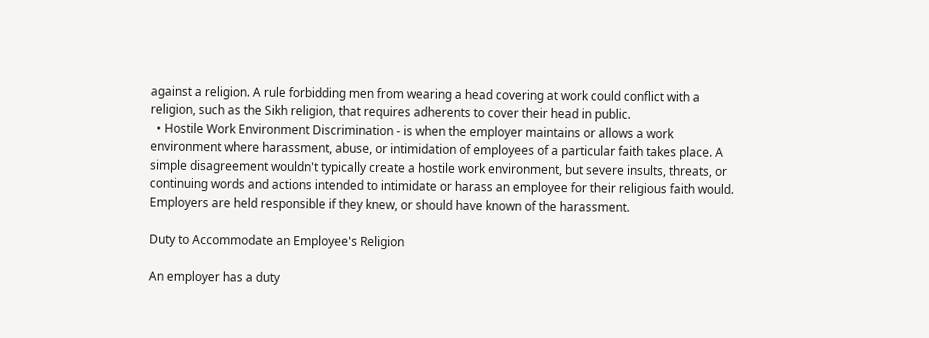against a religion. A rule forbidding men from wearing a head covering at work could conflict with a religion, such as the Sikh religion, that requires adherents to cover their head in public.
  • Hostile Work Environment Discrimination - is when the employer maintains or allows a work environment where harassment, abuse, or intimidation of employees of a particular faith takes place. A simple disagreement wouldn't typically create a hostile work environment, but severe insults, threats, or continuing words and actions intended to intimidate or harass an employee for their religious faith would. Employers are held responsible if they knew, or should have known of the harassment.

Duty to Accommodate an Employee's Religion

An employer has a duty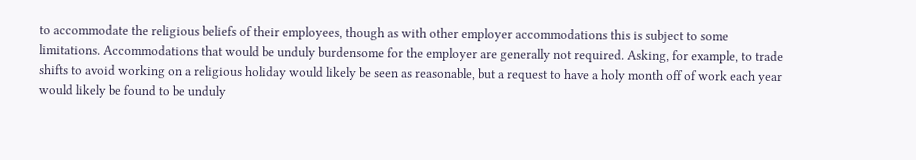to accommodate the religious beliefs of their employees, though as with other employer accommodations this is subject to some limitations. Accommodations that would be unduly burdensome for the employer are generally not required. Asking, for example, to trade shifts to avoid working on a religious holiday would likely be seen as reasonable, but a request to have a holy month off of work each year would likely be found to be unduly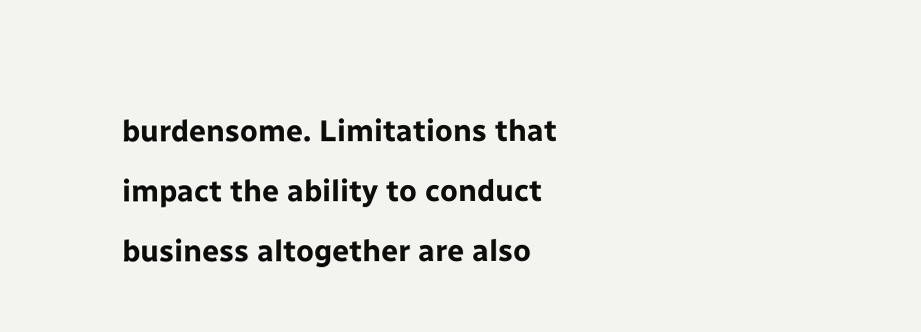burdensome. Limitations that impact the ability to conduct business altogether are also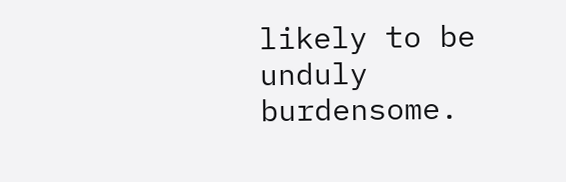likely to be unduly burdensome.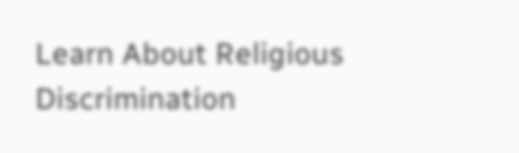Learn About Religious Discrimination